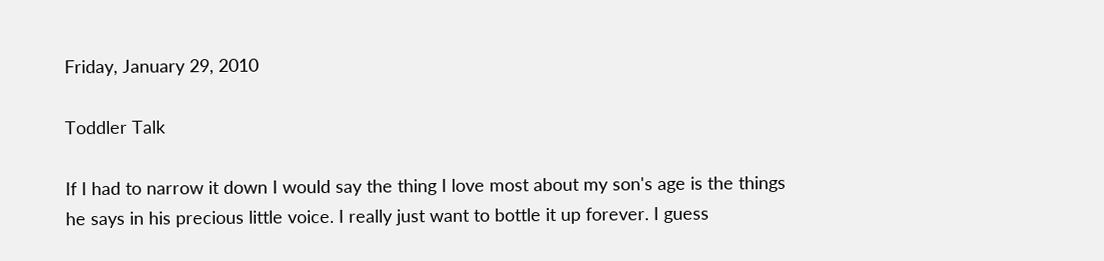Friday, January 29, 2010

Toddler Talk

If I had to narrow it down I would say the thing I love most about my son's age is the things he says in his precious little voice. I really just want to bottle it up forever. I guess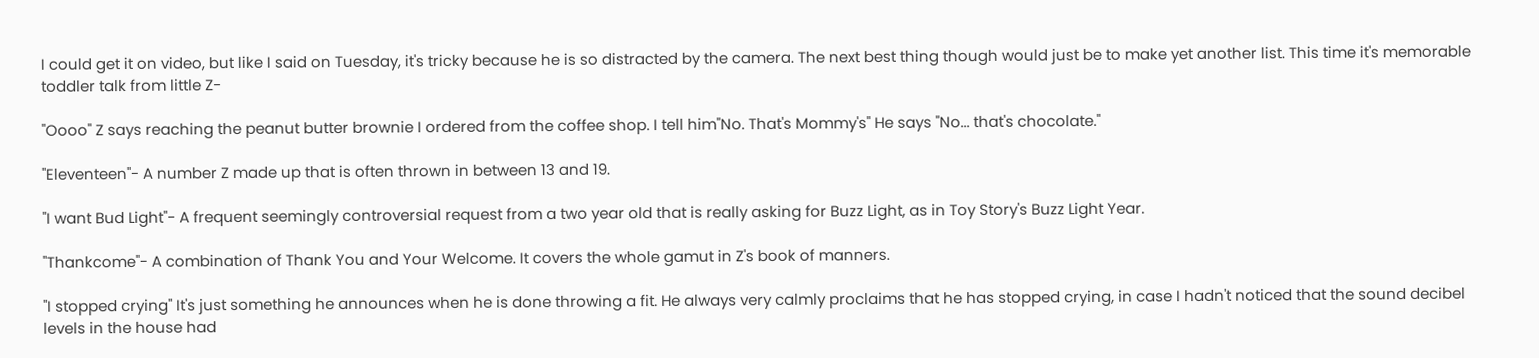I could get it on video, but like I said on Tuesday, it's tricky because he is so distracted by the camera. The next best thing though would just be to make yet another list. This time it's memorable toddler talk from little Z-

"Oooo" Z says reaching the peanut butter brownie I ordered from the coffee shop. I tell him"No. That's Mommy's" He says "No... that's chocolate."

"Eleventeen"- A number Z made up that is often thrown in between 13 and 19.

"I want Bud Light"- A frequent seemingly controversial request from a two year old that is really asking for Buzz Light, as in Toy Story's Buzz Light Year.

"Thankcome"- A combination of Thank You and Your Welcome. It covers the whole gamut in Z's book of manners.

"I stopped crying" It's just something he announces when he is done throwing a fit. He always very calmly proclaims that he has stopped crying, in case I hadn't noticed that the sound decibel levels in the house had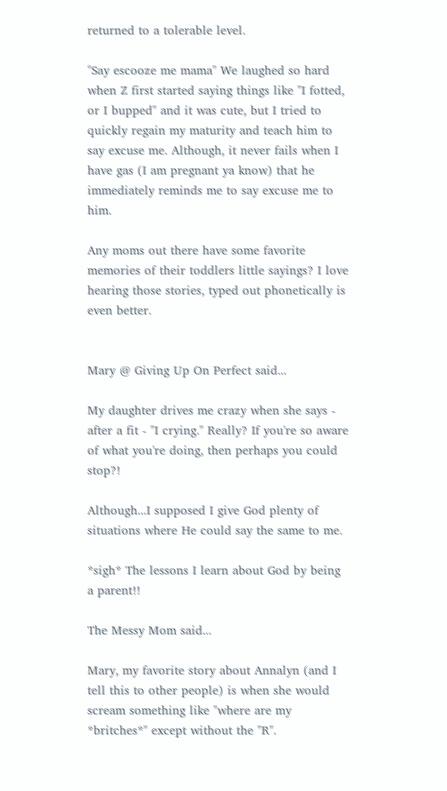returned to a tolerable level.

"Say escooze me mama" We laughed so hard when Z first started saying things like "I fotted, or I bupped" and it was cute, but I tried to quickly regain my maturity and teach him to say excuse me. Although, it never fails when I have gas (I am pregnant ya know) that he immediately reminds me to say excuse me to him.

Any moms out there have some favorite memories of their toddlers little sayings? I love hearing those stories, typed out phonetically is even better.


Mary @ Giving Up On Perfect said...

My daughter drives me crazy when she says - after a fit - "I crying." Really? If you're so aware of what you're doing, then perhaps you could stop?!

Although...I supposed I give God plenty of situations where He could say the same to me.

*sigh* The lessons I learn about God by being a parent!!

The Messy Mom said...

Mary, my favorite story about Annalyn (and I tell this to other people) is when she would scream something like "where are my *britches*" except without the "R".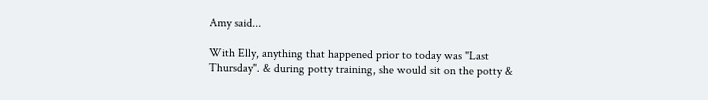Amy said...

With Elly, anything that happened prior to today was "Last Thursday". & during potty training, she would sit on the potty &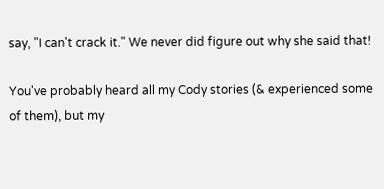say, "I can't crack it." We never did figure out why she said that!

You've probably heard all my Cody stories (& experienced some of them), but my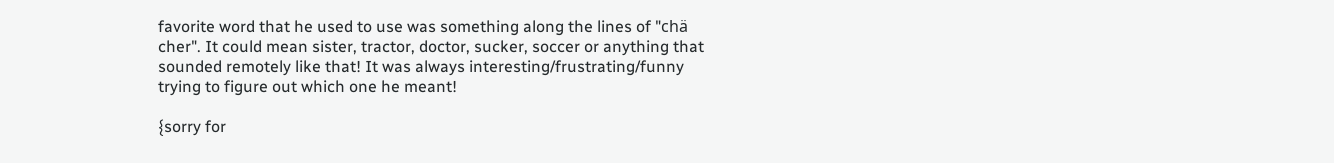favorite word that he used to use was something along the lines of "chä cher". It could mean sister, tractor, doctor, sucker, soccer or anything that sounded remotely like that! It was always interesting/frustrating/funny trying to figure out which one he meant!

{sorry for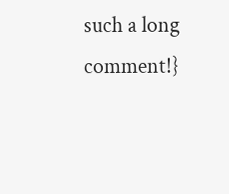such a long comment!}